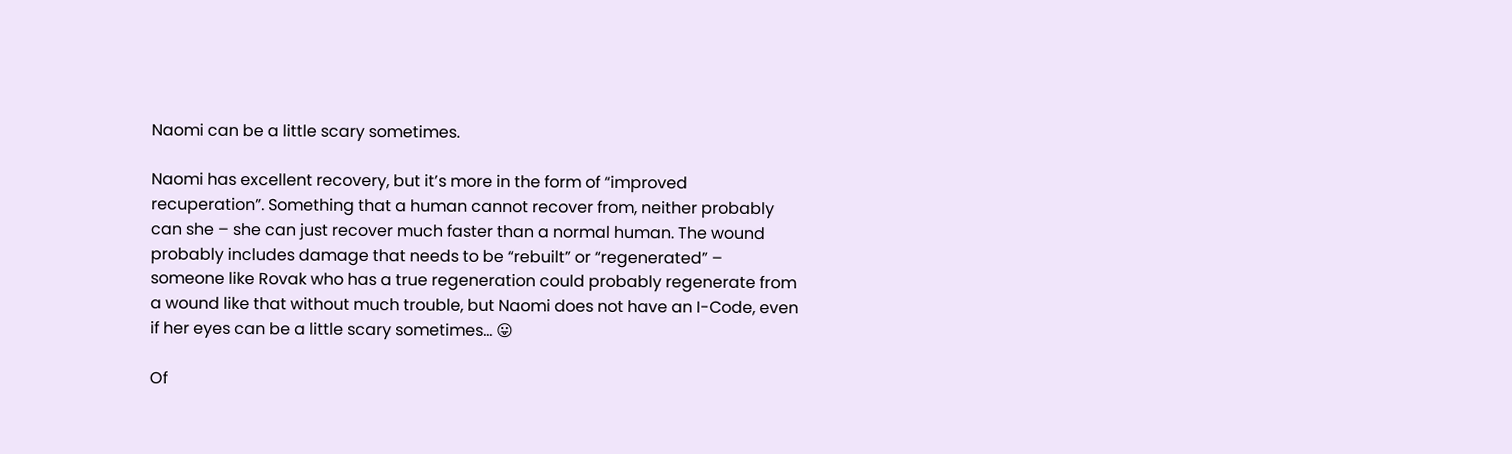Naomi can be a little scary sometimes.

Naomi has excellent recovery, but it’s more in the form of “improved recuperation”. Something that a human cannot recover from, neither probably can she – she can just recover much faster than a normal human. The wound probably includes damage that needs to be “rebuilt” or “regenerated” – someone like Rovak who has a true regeneration could probably regenerate from a wound like that without much trouble, but Naomi does not have an I-Code, even if her eyes can be a little scary sometimes… 😛

Of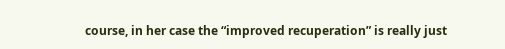course, in her case the “improved recuperation” is really just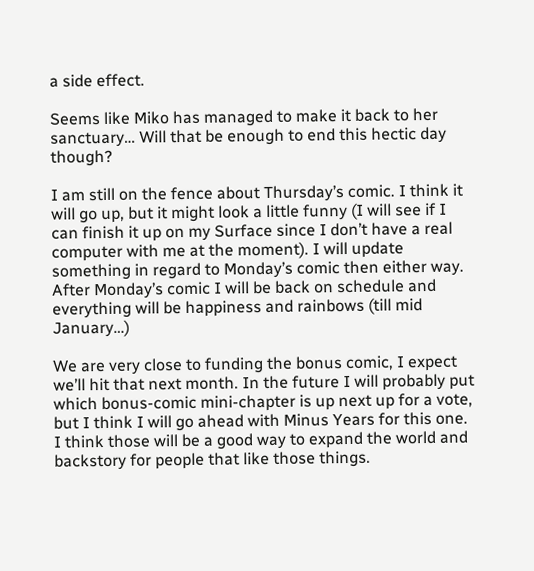a side effect.

Seems like Miko has managed to make it back to her sanctuary… Will that be enough to end this hectic day though?

I am still on the fence about Thursday’s comic. I think it will go up, but it might look a little funny (I will see if I can finish it up on my Surface since I don’t have a real computer with me at the moment). I will update something in regard to Monday’s comic then either way. After Monday’s comic I will be back on schedule and everything will be happiness and rainbows (till mid January…)

We are very close to funding the bonus comic, I expect we’ll hit that next month. In the future I will probably put which bonus-comic mini-chapter is up next up for a vote, but I think I will go ahead with Minus Years for this one. I think those will be a good way to expand the world and backstory for people that like those things.